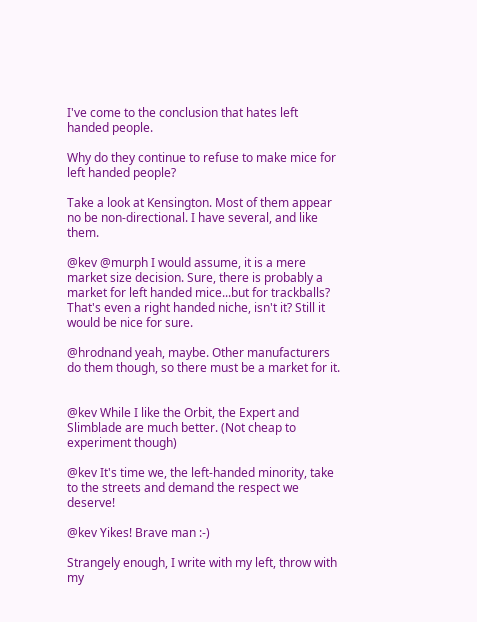I've come to the conclusion that hates left handed people.

Why do they continue to refuse to make mice for left handed people?

Take a look at Kensington. Most of them appear no be non-directional. I have several, and like them.

@kev @murph I would assume, it is a mere market size decision. Sure, there is probably a market for left handed mice...but for trackballs? That's even a right handed niche, isn't it? Still it would be nice for sure.

@hrodnand yeah, maybe. Other manufacturers do them though, so there must be a market for it.


@kev While I like the Orbit, the Expert and Slimblade are much better. (Not cheap to experiment though)

@kev It's time we, the left-handed minority, take to the streets and demand the respect we deserve!

@kev Yikes! Brave man :-)

Strangely enough, I write with my left, throw with my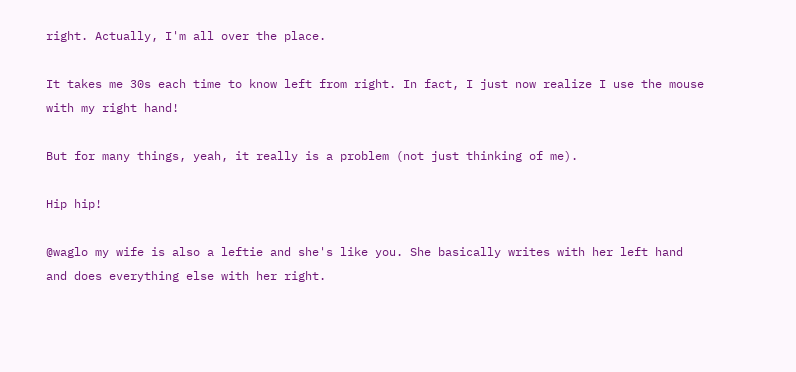right. Actually, I'm all over the place.

It takes me 30s each time to know left from right. In fact, I just now realize I use the mouse with my right hand!

But for many things, yeah, it really is a problem (not just thinking of me).

Hip hip!

@waglo my wife is also a leftie and she's like you. She basically writes with her left hand and does everything else with her right.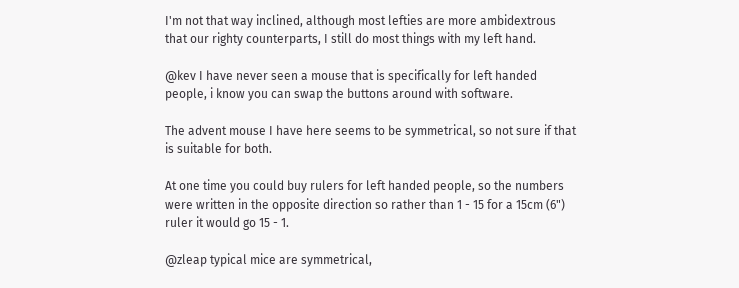I'm not that way inclined, although most lefties are more ambidextrous that our righty counterparts, I still do most things with my left hand.

@kev I have never seen a mouse that is specifically for left handed people, i know you can swap the buttons around with software.

The advent mouse I have here seems to be symmetrical, so not sure if that is suitable for both.

At one time you could buy rulers for left handed people, so the numbers were written in the opposite direction so rather than 1 - 15 for a 15cm (6") ruler it would go 15 - 1.

@zleap typical mice are symmetrical,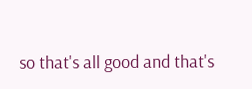so that's all good and that's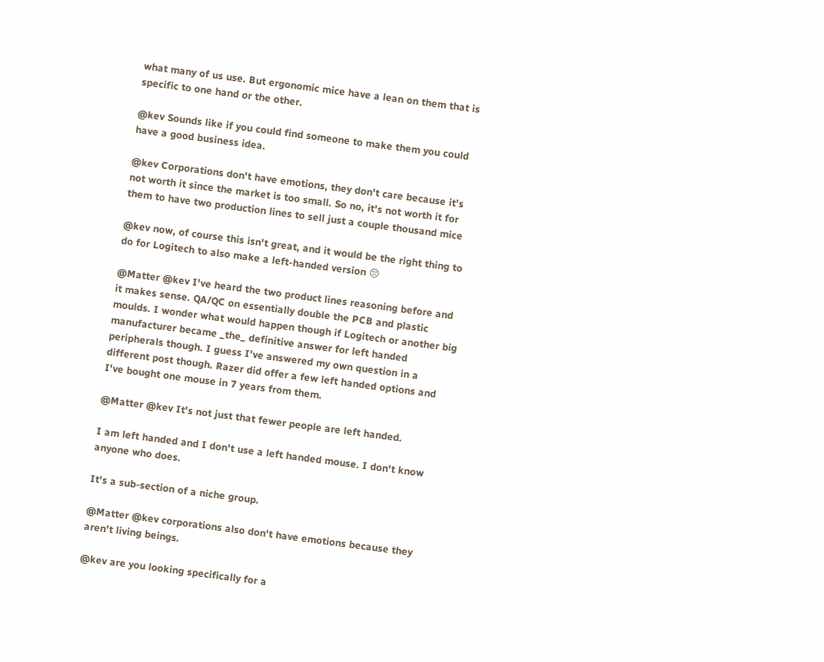what many of us use. But ergonomic mice have a lean on them that is specific to one hand or the other.

@kev Sounds like if you could find someone to make them you could have a good business idea.

@kev Corporations don't have emotions, they don't care because it's not worth it since the market is too small. So no, it's not worth it for them to have two production lines to sell just a couple thousand mice

@kev now, of course this isn't great, and it would be the right thing to do for Logitech to also make a left-handed version 😔

@Matter @kev I've heard the two product lines reasoning before and it makes sense. QA/QC on essentially double the PCB and plastic moulds. I wonder what would happen though if Logitech or another big manufacturer became _the_ definitive answer for left handed peripherals though. I guess I've answered my own question in a different post though. Razer did offer a few left handed options and I've bought one mouse in 7 years from them.

@Matter @kev It's not just that fewer people are left handed.

I am left handed and I don't use a left handed mouse. I don't know anyone who does.

It's a sub-section of a niche group.

@Matter @kev corporations also don't have emotions because they aren't living beings.

@kev are you looking specifically for a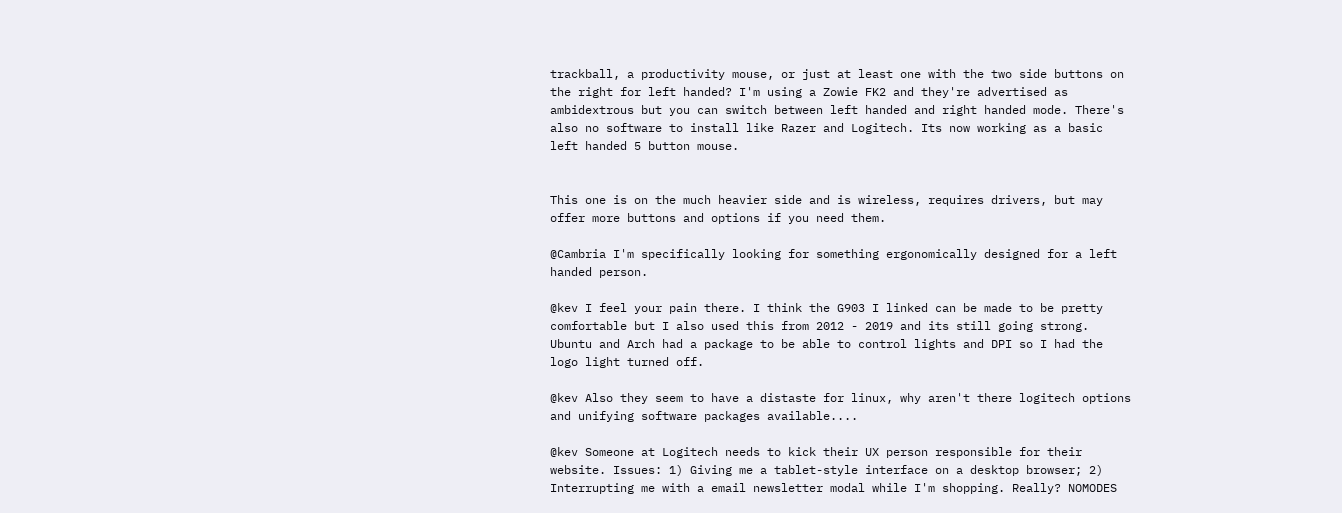trackball, a productivity mouse, or just at least one with the two side buttons on the right for left handed? I'm using a Zowie FK2 and they're advertised as ambidextrous but you can switch between left handed and right handed mode. There's also no software to install like Razer and Logitech. Its now working as a basic left handed 5 button mouse.


This one is on the much heavier side and is wireless, requires drivers, but may offer more buttons and options if you need them.

@Cambria I'm specifically looking for something ergonomically designed for a left handed person.

@kev I feel your pain there. I think the G903 I linked can be made to be pretty comfortable but I also used this from 2012 - 2019 and its still going strong. Ubuntu and Arch had a package to be able to control lights and DPI so I had the logo light turned off.

@kev Also they seem to have a distaste for linux, why aren't there logitech options and unifying software packages available....

@kev Someone at Logitech needs to kick their UX person responsible for their website. Issues: 1) Giving me a tablet-style interface on a desktop browser; 2) Interrupting me with a email newsletter modal while I'm shopping. Really? NOMODES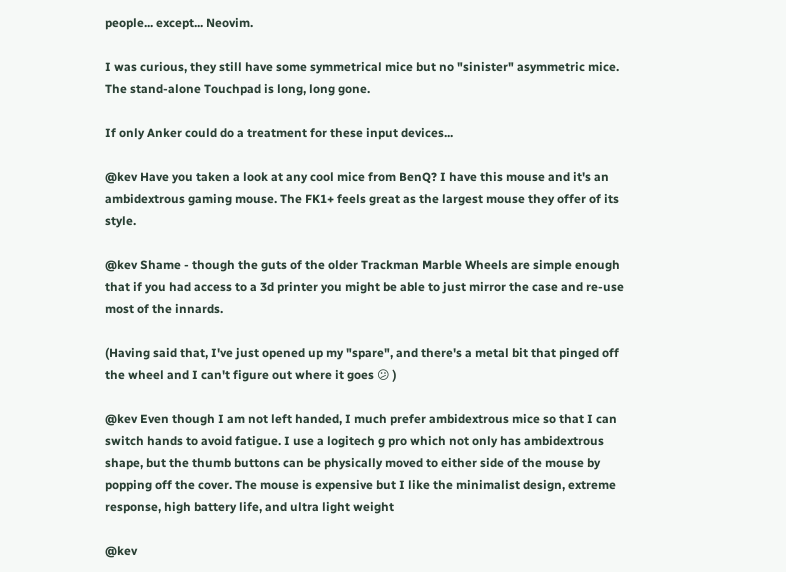people... except... Neovim.

I was curious, they still have some symmetrical mice but no "sinister" asymmetric mice. The stand-alone Touchpad is long, long gone.

If only Anker could do a treatment for these input devices...

@kev Have you taken a look at any cool mice from BenQ? I have this mouse and it's an ambidextrous gaming mouse. The FK1+ feels great as the largest mouse they offer of its style.

@kev Shame - though the guts of the older Trackman Marble Wheels are simple enough that if you had access to a 3d printer you might be able to just mirror the case and re-use most of the innards.

(Having said that, I've just opened up my "spare", and there's a metal bit that pinged off the wheel and I can't figure out where it goes 😕 )

@kev Even though I am not left handed, I much prefer ambidextrous mice so that I can switch hands to avoid fatigue. I use a logitech g pro which not only has ambidextrous shape, but the thumb buttons can be physically moved to either side of the mouse by popping off the cover. The mouse is expensive but I like the minimalist design, extreme response, high battery life, and ultra light weight

@kev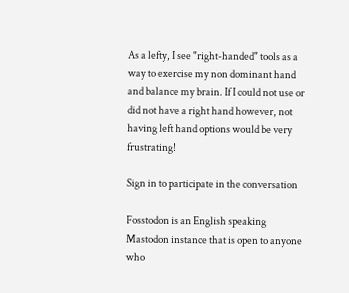As a lefty, I see "right-handed" tools as a way to exercise my non dominant hand and balance my brain. If I could not use or did not have a right hand however, not having left hand options would be very frustrating!

Sign in to participate in the conversation

Fosstodon is an English speaking Mastodon instance that is open to anyone who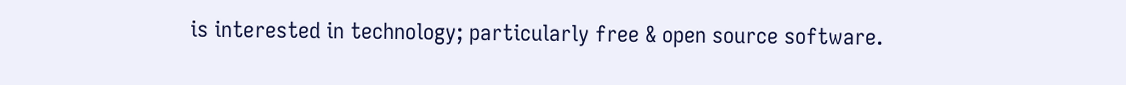is interested in technology; particularly free & open source software.